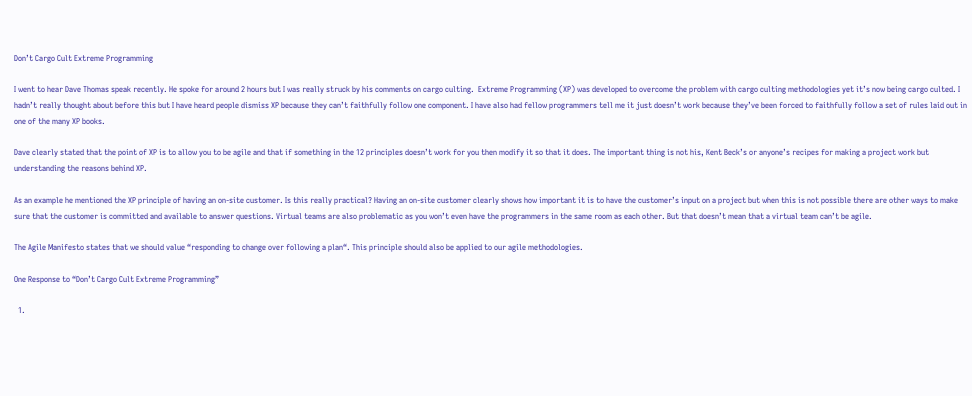Don’t Cargo Cult Extreme Programming

I went to hear Dave Thomas speak recently. He spoke for around 2 hours but I was really struck by his comments on cargo culting.  Extreme Programming (XP) was developed to overcome the problem with cargo culting methodologies yet it’s now being cargo culted. I hadn’t really thought about before this but I have heard people dismiss XP because they can’t faithfully follow one component. I have also had fellow programmers tell me it just doesn’t work because they’ve been forced to faithfully follow a set of rules laid out in one of the many XP books.

Dave clearly stated that the point of XP is to allow you to be agile and that if something in the 12 principles doesn’t work for you then modify it so that it does. The important thing is not his, Kent Beck’s or anyone’s recipes for making a project work but understanding the reasons behind XP.

As an example he mentioned the XP principle of having an on-site customer. Is this really practical? Having an on-site customer clearly shows how important it is to have the customer’s input on a project but when this is not possible there are other ways to make sure that the customer is committed and available to answer questions. Virtual teams are also problematic as you won’t even have the programmers in the same room as each other. But that doesn’t mean that a virtual team can’t be agile.

The Agile Manifesto states that we should value “responding to change over following a plan“. This principle should also be applied to our agile methodologies.

One Response to “Don’t Cargo Cult Extreme Programming”

  1.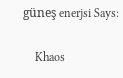güneş enerjsi Says:

    Khaos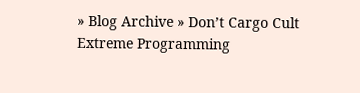» Blog Archive » Don’t Cargo Cult Extreme Programming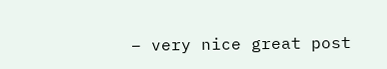– very nice great post